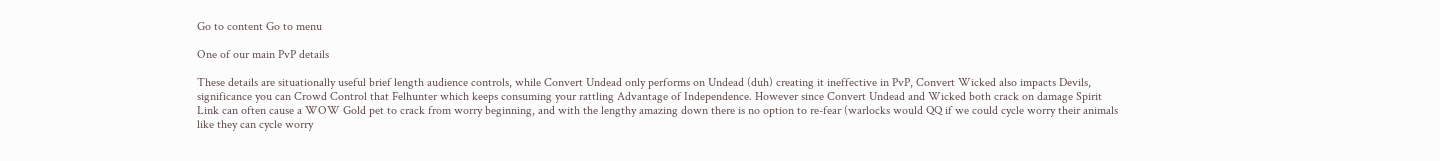Go to content Go to menu

One of our main PvP details

These details are situationally useful brief length audience controls, while Convert Undead only performs on Undead (duh) creating it ineffective in PvP, Convert Wicked also impacts Devils, significance you can Crowd Control that Felhunter which keeps consuming your rattling Advantage of Independence. However since Convert Undead and Wicked both crack on damage Spirit Link can often cause a WOW Gold pet to crack from worry beginning, and with the lengthy amazing down there is no option to re-fear (warlocks would QQ if we could cycle worry their animals like they can cycle worry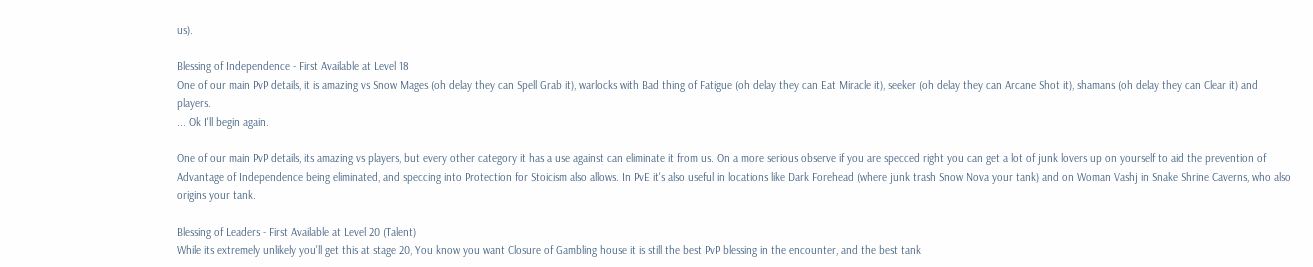us).

Blessing of Independence - First Available at Level 18
One of our main PvP details, it is amazing vs Snow Mages (oh delay they can Spell Grab it), warlocks with Bad thing of Fatigue (oh delay they can Eat Miracle it), seeker (oh delay they can Arcane Shot it), shamans (oh delay they can Clear it) and players.
... Ok I'll begin again.

One of our main PvP details, its amazing vs players, but every other category it has a use against can eliminate it from us. On a more serious observe if you are specced right you can get a lot of junk lovers up on yourself to aid the prevention of Advantage of Independence being eliminated, and speccing into Protection for Stoicism also allows. In PvE it's also useful in locations like Dark Forehead (where junk trash Snow Nova your tank) and on Woman Vashj in Snake Shrine Caverns, who also origins your tank.

Blessing of Leaders - First Available at Level 20 (Talent)
While its extremely unlikely you'll get this at stage 20, You know you want Closure of Gambling house it is still the best PvP blessing in the encounter, and the best tank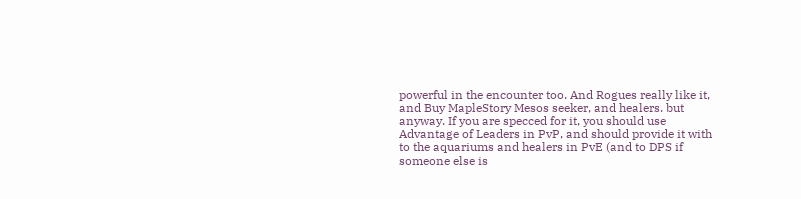powerful in the encounter too. And Rogues really like it, and Buy MapleStory Mesos seeker, and healers. but anyway. If you are specced for it, you should use Advantage of Leaders in PvP, and should provide it with to the aquariums and healers in PvE (and to DPS if someone else is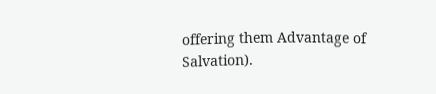offering them Advantage of Salvation).